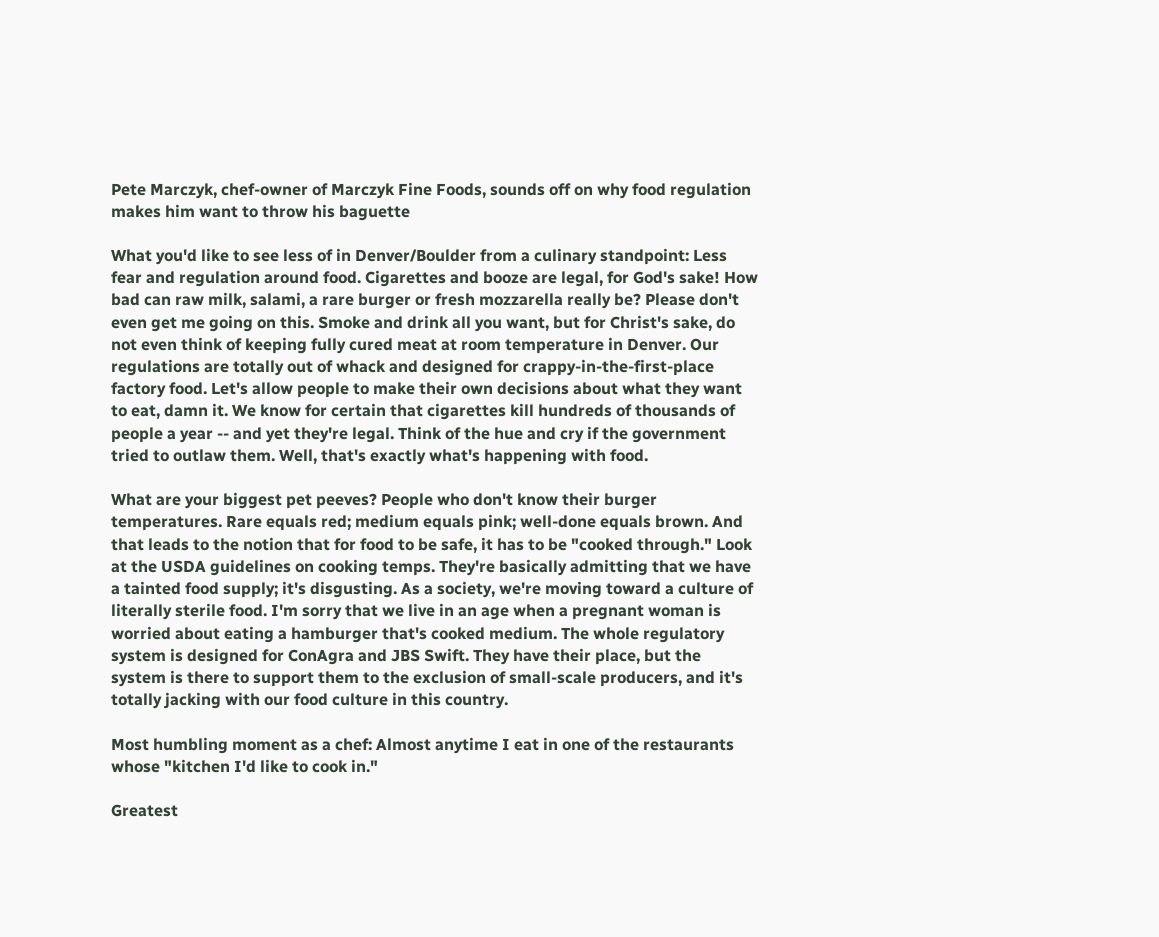Pete Marczyk, chef-owner of Marczyk Fine Foods, sounds off on why food regulation makes him want to throw his baguette

What you'd like to see less of in Denver/Boulder from a culinary standpoint: Less fear and regulation around food. Cigarettes and booze are legal, for God's sake! How bad can raw milk, salami, a rare burger or fresh mozzarella really be? Please don't even get me going on this. Smoke and drink all you want, but for Christ's sake, do not even think of keeping fully cured meat at room temperature in Denver. Our regulations are totally out of whack and designed for crappy-in-the-first-place factory food. Let's allow people to make their own decisions about what they want to eat, damn it. We know for certain that cigarettes kill hundreds of thousands of people a year -- and yet they're legal. Think of the hue and cry if the government tried to outlaw them. Well, that's exactly what's happening with food.

What are your biggest pet peeves? People who don't know their burger temperatures. Rare equals red; medium equals pink; well-done equals brown. And that leads to the notion that for food to be safe, it has to be "cooked through." Look at the USDA guidelines on cooking temps. They're basically admitting that we have a tainted food supply; it's disgusting. As a society, we're moving toward a culture of literally sterile food. I'm sorry that we live in an age when a pregnant woman is worried about eating a hamburger that's cooked medium. The whole regulatory system is designed for ConAgra and JBS Swift. They have their place, but the system is there to support them to the exclusion of small-scale producers, and it's totally jacking with our food culture in this country.

Most humbling moment as a chef: Almost anytime I eat in one of the restaurants whose "kitchen I'd like to cook in."

Greatest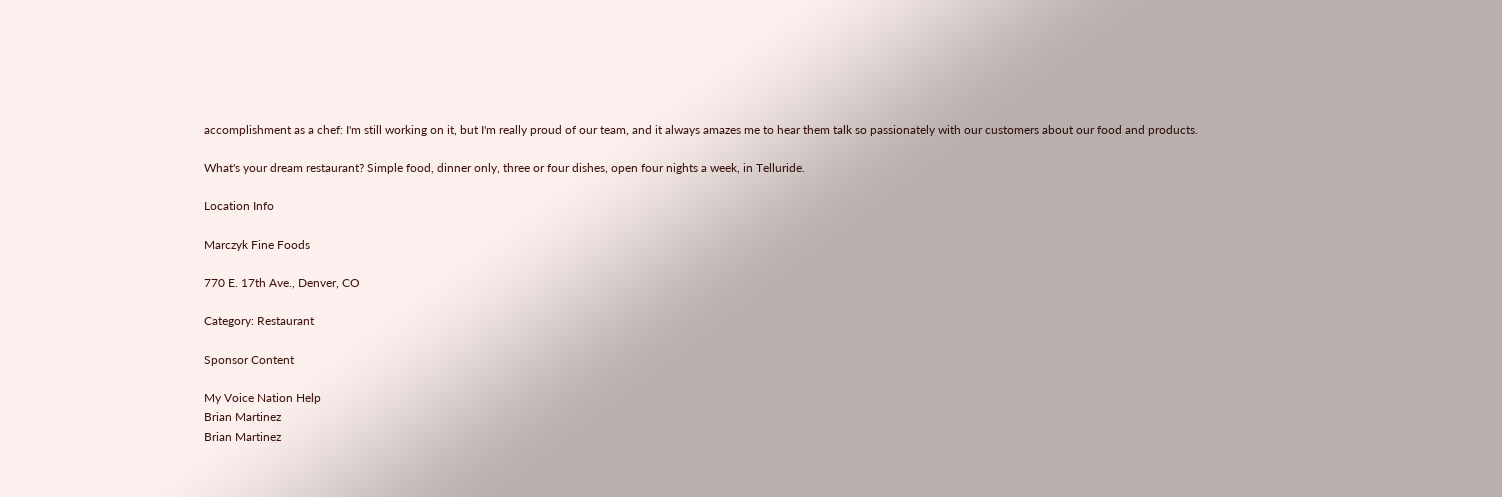accomplishment as a chef: I'm still working on it, but I'm really proud of our team, and it always amazes me to hear them talk so passionately with our customers about our food and products.

What's your dream restaurant? Simple food, dinner only, three or four dishes, open four nights a week, in Telluride.

Location Info

Marczyk Fine Foods

770 E. 17th Ave., Denver, CO

Category: Restaurant

Sponsor Content

My Voice Nation Help
Brian Martinez
Brian Martinez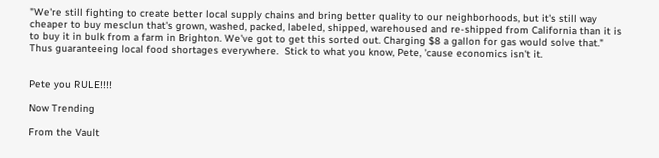"We're still fighting to create better local supply chains and bring better quality to our neighborhoods, but it's still way cheaper to buy mesclun that's grown, washed, packed, labeled, shipped, warehoused and re-shipped from California than it is to buy it in bulk from a farm in Brighton. We've got to get this sorted out. Charging $8 a gallon for gas would solve that." Thus guaranteeing local food shortages everywhere.  Stick to what you know, Pete, 'cause economics isn't it.


Pete you RULE!!!!

Now Trending

From the Vault